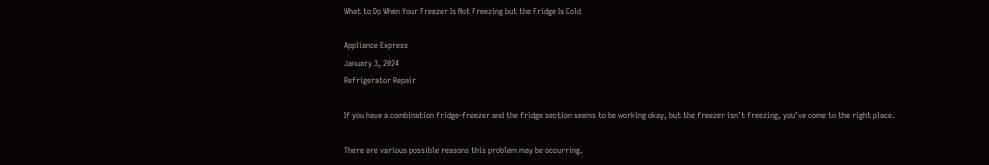What to Do When Your Freezer Is Not Freezing but the Fridge Is Cold

Appliance Express
January 3, 2024
Refrigerator Repair

If you have a combination fridge-freezer and the fridge section seems to be working okay, but the freezer isn’t freezing, you’ve come to the right place.

There are various possible reasons this problem may be occurring.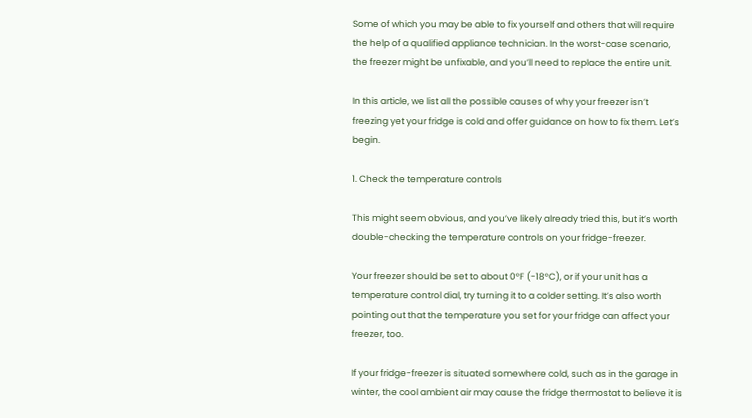Some of which you may be able to fix yourself and others that will require the help of a qualified appliance technician. In the worst-case scenario, the freezer might be unfixable, and you’ll need to replace the entire unit.

In this article, we list all the possible causes of why your freezer isn’t freezing yet your fridge is cold and offer guidance on how to fix them. Let’s begin.

1. Check the temperature controls

This might seem obvious, and you’ve likely already tried this, but it’s worth double-checking the temperature controls on your fridge-freezer.

Your freezer should be set to about 0°F (-18°C), or if your unit has a temperature control dial, try turning it to a colder setting. It’s also worth pointing out that the temperature you set for your fridge can affect your freezer, too.

If your fridge-freezer is situated somewhere cold, such as in the garage in winter, the cool ambient air may cause the fridge thermostat to believe it is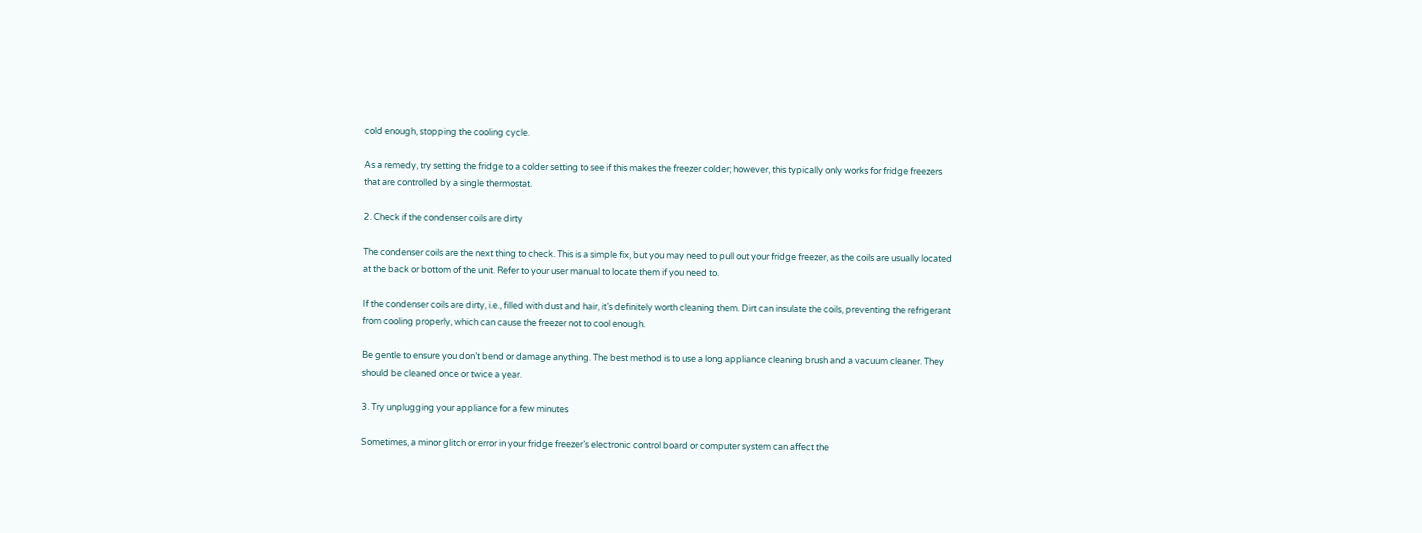cold enough, stopping the cooling cycle.

As a remedy, try setting the fridge to a colder setting to see if this makes the freezer colder; however, this typically only works for fridge freezers that are controlled by a single thermostat.

2. Check if the condenser coils are dirty

The condenser coils are the next thing to check. This is a simple fix, but you may need to pull out your fridge freezer, as the coils are usually located at the back or bottom of the unit. Refer to your user manual to locate them if you need to.

If the condenser coils are dirty, i.e., filled with dust and hair, it’s definitely worth cleaning them. Dirt can insulate the coils, preventing the refrigerant from cooling properly, which can cause the freezer not to cool enough.

Be gentle to ensure you don’t bend or damage anything. The best method is to use a long appliance cleaning brush and a vacuum cleaner. They should be cleaned once or twice a year.

3. Try unplugging your appliance for a few minutes

Sometimes, a minor glitch or error in your fridge freezer’s electronic control board or computer system can affect the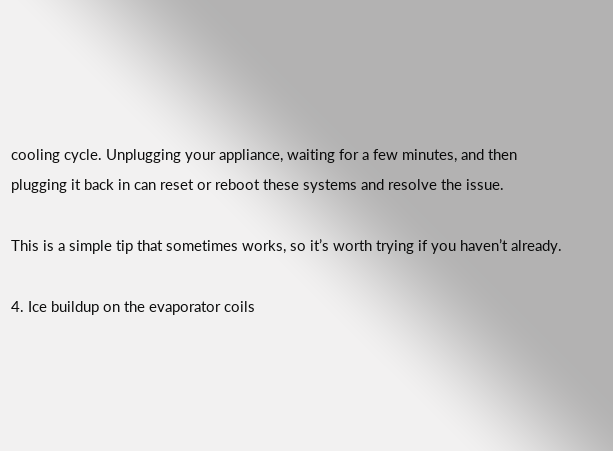cooling cycle. Unplugging your appliance, waiting for a few minutes, and then plugging it back in can reset or reboot these systems and resolve the issue.

This is a simple tip that sometimes works, so it’s worth trying if you haven’t already.

4. Ice buildup on the evaporator coils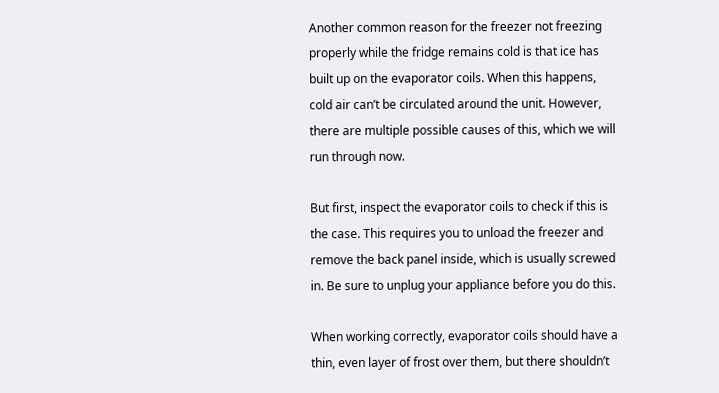Another common reason for the freezer not freezing properly while the fridge remains cold is that ice has built up on the evaporator coils. When this happens, cold air can’t be circulated around the unit. However, there are multiple possible causes of this, which we will run through now.

But first, inspect the evaporator coils to check if this is the case. This requires you to unload the freezer and remove the back panel inside, which is usually screwed in. Be sure to unplug your appliance before you do this.

When working correctly, evaporator coils should have a thin, even layer of frost over them, but there shouldn’t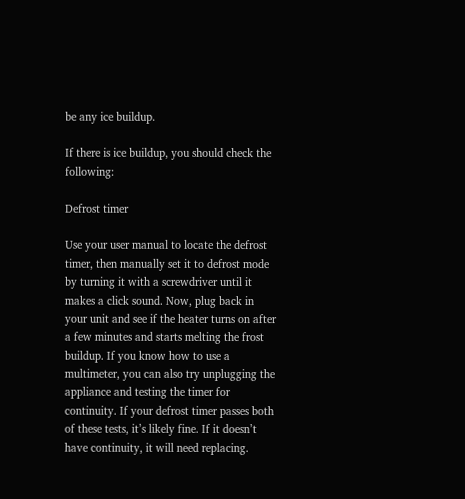be any ice buildup.

If there is ice buildup, you should check the following:

Defrost timer

Use your user manual to locate the defrost timer, then manually set it to defrost mode by turning it with a screwdriver until it makes a click sound. Now, plug back in your unit and see if the heater turns on after a few minutes and starts melting the frost buildup. If you know how to use a multimeter, you can also try unplugging the appliance and testing the timer for continuity. If your defrost timer passes both of these tests, it’s likely fine. If it doesn’t have continuity, it will need replacing.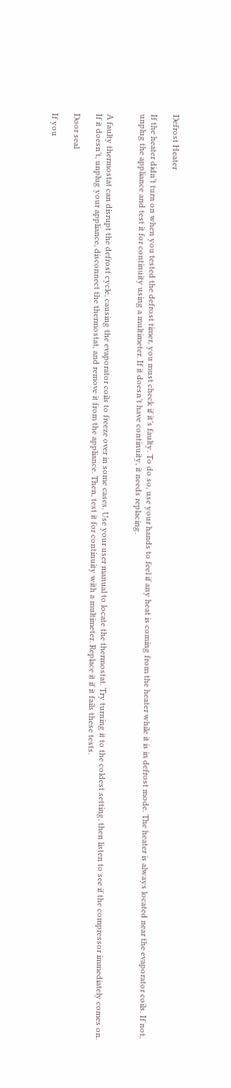Defrost Heater

If the heater didn’t turn on when you tested the defrost timer, you must check if it’s faulty. To do so, use your hands to feel if any heat is coming from the heater while it is in defrost mode. The heater is always located near the evaporator coils. If not, unplug the appliance and test it for continuity using a multimeter. If it doesn’t have continuity, it needs replacing.


A faulty thermostat can disrupt the defrost cycle, causing the evaporator coils to freeze over in some cases. Use your user manual to locate the thermostat. Try turning it to the coldest setting, then listen to see if the compressor immediately comes on. If it doesn’t, unplug your appliance, disconnect the thermostat, and remove it from the appliance. Then, test it for continuity with a multimeter. Replace it if it fails these tests.

Door seal

If you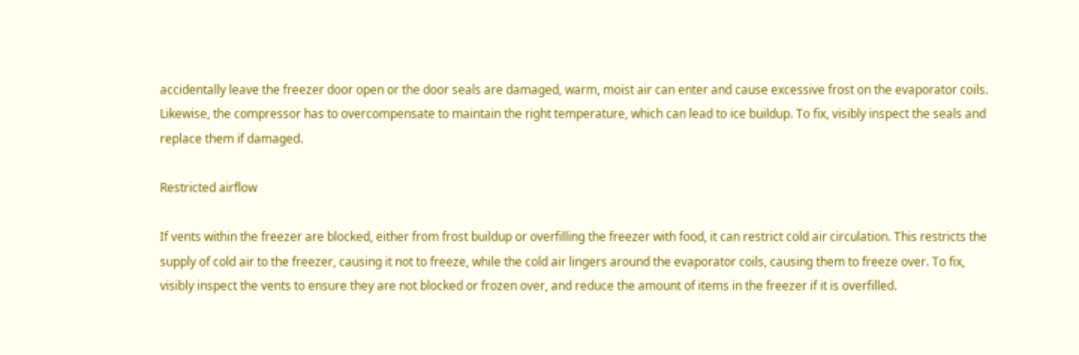accidentally leave the freezer door open or the door seals are damaged, warm, moist air can enter and cause excessive frost on the evaporator coils. Likewise, the compressor has to overcompensate to maintain the right temperature, which can lead to ice buildup. To fix, visibly inspect the seals and replace them if damaged.

Restricted airflow

If vents within the freezer are blocked, either from frost buildup or overfilling the freezer with food, it can restrict cold air circulation. This restricts the supply of cold air to the freezer, causing it not to freeze, while the cold air lingers around the evaporator coils, causing them to freeze over. To fix, visibly inspect the vents to ensure they are not blocked or frozen over, and reduce the amount of items in the freezer if it is overfilled.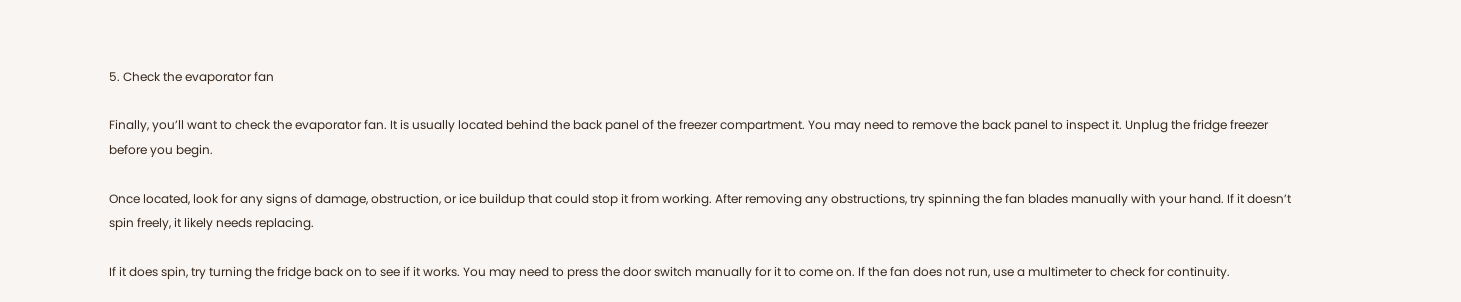5. Check the evaporator fan

Finally, you’ll want to check the evaporator fan. It is usually located behind the back panel of the freezer compartment. You may need to remove the back panel to inspect it. Unplug the fridge freezer before you begin.

Once located, look for any signs of damage, obstruction, or ice buildup that could stop it from working. After removing any obstructions, try spinning the fan blades manually with your hand. If it doesn’t spin freely, it likely needs replacing.

If it does spin, try turning the fridge back on to see if it works. You may need to press the door switch manually for it to come on. If the fan does not run, use a multimeter to check for continuity.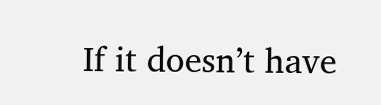If it doesn’t have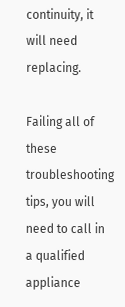continuity, it will need replacing.

Failing all of these troubleshooting tips, you will need to call in a qualified appliance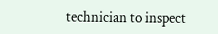technician to inspect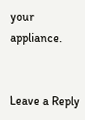your appliance.


Leave a Reply